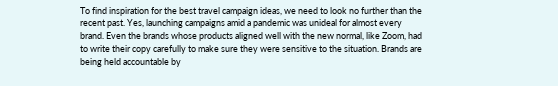To find inspiration for the best travel campaign ideas, we need to look no further than the recent past. Yes, launching campaigns amid a pandemic was unideal for almost every brand. Even the brands whose products aligned well with the new normal, like Zoom, had to write their copy carefully to make sure they were sensitive to the situation. Brands are being held accountable by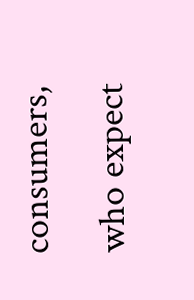consumers, who expect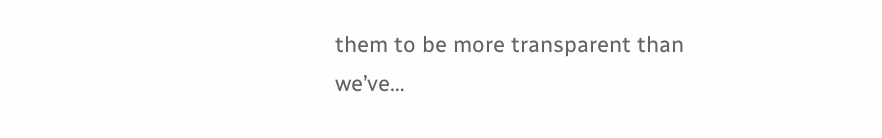them to be more transparent than we’ve…